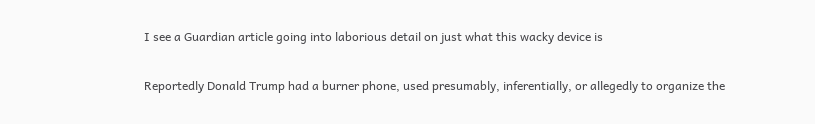I see a Guardian article going into laborious detail on just what this wacky device is

Reportedly Donald Trump had a burner phone, used presumably, inferentially, or allegedly to organize the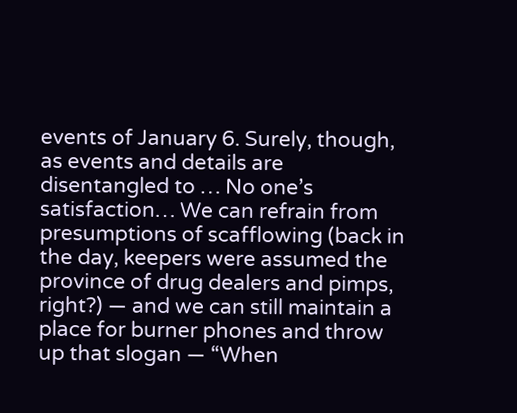events of January 6. Surely, though, as events and details are disentangled to … No one’s satisfaction… We can refrain from presumptions of scafflowing (back in the day, keepers were assumed the province of drug dealers and pimps, right?) — and we can still maintain a place for burner phones and throw up that slogan — “When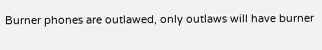Burner phones are outlawed, only outlaws will have burner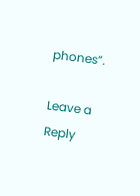phones”.

Leave a Reply